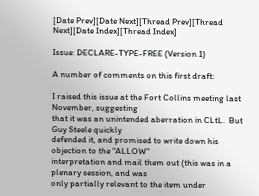[Date Prev][Date Next][Thread Prev][Thread Next][Date Index][Thread Index]

Issue: DECLARE-TYPE-FREE (Version 1)

A number of comments on this first draft:

I raised this issue at the Fort Collins meeting last November, suggesting
that it was an unintended aberration in CLtL.  But Guy Steele quickly
defended it, and promised to write down his objection to the "ALLOW"
interpretation and mail them out (this was in a plenary session, and was
only partially relevant to the item under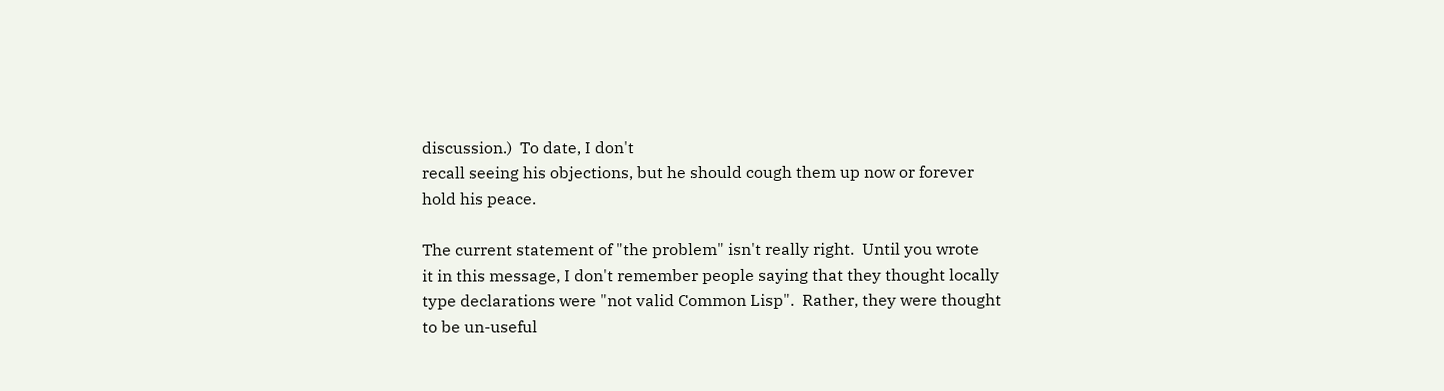discussion.)  To date, I don't
recall seeing his objections, but he should cough them up now or forever
hold his peace.

The current statement of "the problem" isn't really right.  Until you wrote
it in this message, I don't remember people saying that they thought locally
type declarations were "not valid Common Lisp".  Rather, they were thought
to be un-useful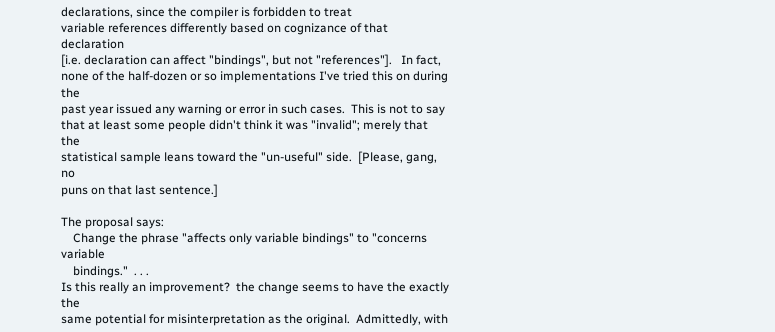declarations, since the compiler is forbidden to treat
variable references differently based on cognizance of that declaration
[i.e. declaration can affect "bindings", but not "references"].   In fact,
none of the half-dozen or so implementations I've tried this on during the
past year issued any warning or error in such cases.  This is not to say
that at least some people didn't think it was "invalid"; merely that the
statistical sample leans toward the "un-useful" side.  [Please, gang, no
puns on that last sentence.]

The proposal says:
    Change the phrase "affects only variable bindings" to "concerns variable
    bindings."  . . .
Is this really an improvement?  the change seems to have the exactly the
same potential for misinterpretation as the original.  Admittedly, with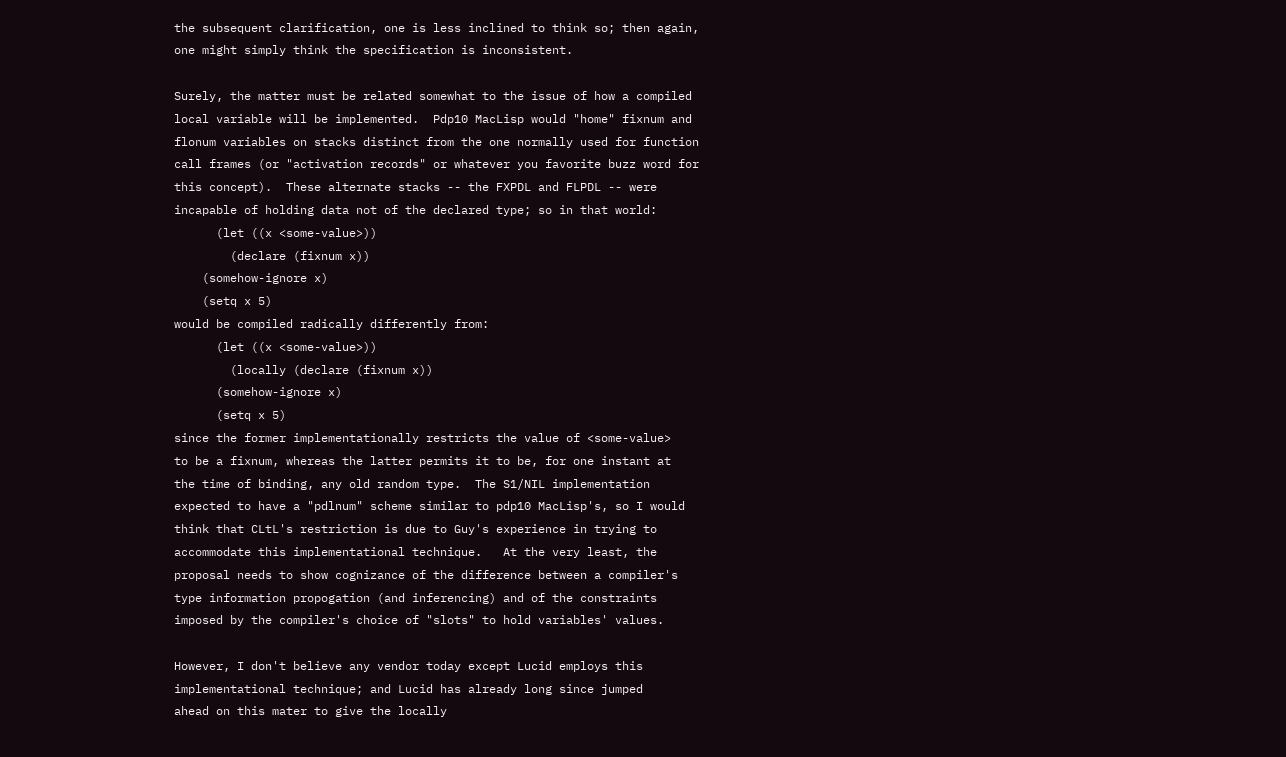the subsequent clarification, one is less inclined to think so; then again,
one might simply think the specification is inconsistent.

Surely, the matter must be related somewhat to the issue of how a compiled
local variable will be implemented.  Pdp10 MacLisp would "home" fixnum and
flonum variables on stacks distinct from the one normally used for function
call frames (or "activation records" or whatever you favorite buzz word for
this concept).  These alternate stacks -- the FXPDL and FLPDL -- were
incapable of holding data not of the declared type; so in that world:
      (let ((x <some-value>))
        (declare (fixnum x))
    (somehow-ignore x)
    (setq x 5)
would be compiled radically differently from:
      (let ((x <some-value>))
        (locally (declare (fixnum x))
      (somehow-ignore x)
      (setq x 5)
since the former implementationally restricts the value of <some-value>
to be a fixnum, whereas the latter permits it to be, for one instant at
the time of binding, any old random type.  The S1/NIL implementation
expected to have a "pdlnum" scheme similar to pdp10 MacLisp's, so I would
think that CLtL's restriction is due to Guy's experience in trying to
accommodate this implementational technique.   At the very least, the
proposal needs to show cognizance of the difference between a compiler's
type information propogation (and inferencing) and of the constraints
imposed by the compiler's choice of "slots" to hold variables' values.

However, I don't believe any vendor today except Lucid employs this
implementational technique; and Lucid has already long since jumped
ahead on this mater to give the locally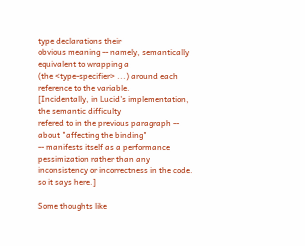type declarations their
obvious meaning -- namely, semantically equivalent to wrapping a
(the <type-specifier> ...) around each reference to the variable.
[Incidentally, in Lucid's implementation, the semantic difficulty
refered to in the previous paragraph -- about "affecting the binding"
-- manifests itself as a performance pessimization rather than any
inconsistency or incorrectness in the code.  so it says here.]

Some thoughts like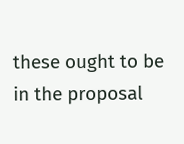these ought to be in the proposal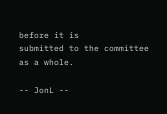before it is
submitted to the committee as a whole.

-- JonL --